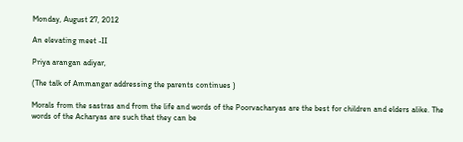Monday, August 27, 2012

An elevating meet -II

Priya arangan adiyar,

(The talk of Ammangar addressing the parents continues )

Morals from the sastras and from the life and words of the Poorvacharyas are the best for children and elders alike. The words of the Acharyas are such that they can be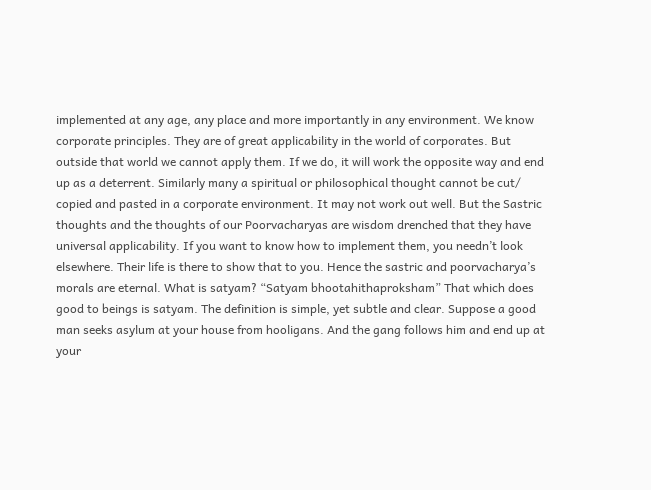implemented at any age, any place and more importantly in any environment. We know corporate principles. They are of great applicability in the world of corporates. But outside that world we cannot apply them. If we do, it will work the opposite way and end up as a deterrent. Similarly many a spiritual or philosophical thought cannot be cut/ copied and pasted in a corporate environment. It may not work out well. But the Sastric thoughts and the thoughts of our Poorvacharyas are wisdom drenched that they have universal applicability. If you want to know how to implement them, you needn’t look elsewhere. Their life is there to show that to you. Hence the sastric and poorvacharya’s morals are eternal. What is satyam? “Satyam bhootahithaproksham” That which does good to beings is satyam. The definition is simple, yet subtle and clear. Suppose a good man seeks asylum at your house from hooligans. And the gang follows him and end up at your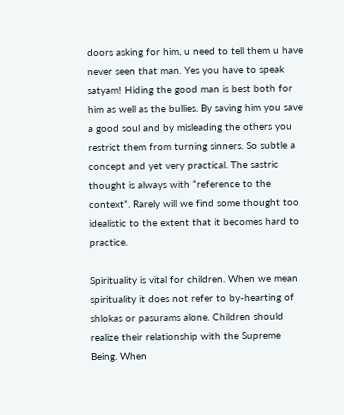doors asking for him, u need to tell them u have never seen that man. Yes you have to speak satyam! Hiding the good man is best both for him as well as the bullies. By saving him you save a good soul and by misleading the others you restrict them from turning sinners. So subtle a concept and yet very practical. The sastric thought is always with “reference to the context”. Rarely will we find some thought too idealistic to the extent that it becomes hard to practice.

Spirituality is vital for children. When we mean spirituality it does not refer to by-hearting of shlokas or pasurams alone. Children should realize their relationship with the Supreme Being. When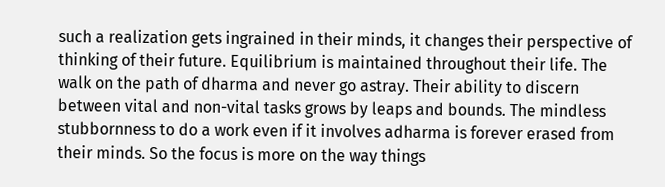such a realization gets ingrained in their minds, it changes their perspective of thinking of their future. Equilibrium is maintained throughout their life. The walk on the path of dharma and never go astray. Their ability to discern between vital and non-vital tasks grows by leaps and bounds. The mindless stubbornness to do a work even if it involves adharma is forever erased from their minds. So the focus is more on the way things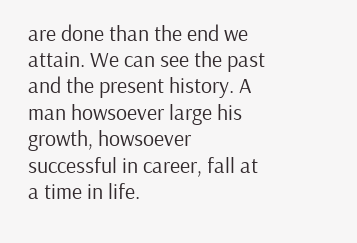are done than the end we attain. We can see the past and the present history. A man howsoever large his growth, howsoever successful in career, fall at a time in life.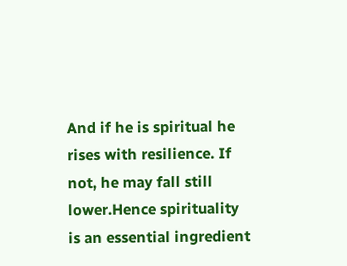And if he is spiritual he rises with resilience. If not, he may fall still lower.Hence spirituality is an essential ingredient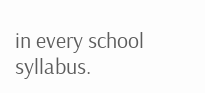in every school syllabus.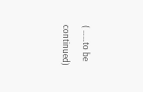( ……to be continued)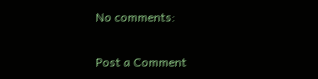No comments:

Post a Comment